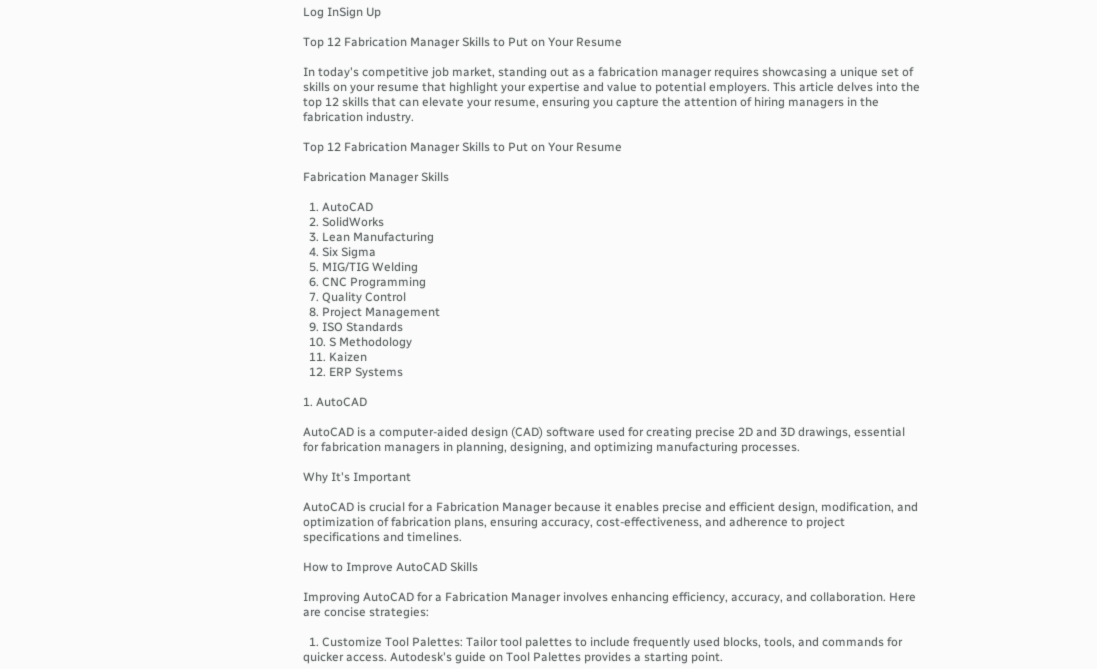Log InSign Up

Top 12 Fabrication Manager Skills to Put on Your Resume

In today's competitive job market, standing out as a fabrication manager requires showcasing a unique set of skills on your resume that highlight your expertise and value to potential employers. This article delves into the top 12 skills that can elevate your resume, ensuring you capture the attention of hiring managers in the fabrication industry.

Top 12 Fabrication Manager Skills to Put on Your Resume

Fabrication Manager Skills

  1. AutoCAD
  2. SolidWorks
  3. Lean Manufacturing
  4. Six Sigma
  5. MIG/TIG Welding
  6. CNC Programming
  7. Quality Control
  8. Project Management
  9. ISO Standards
  10. S Methodology
  11. Kaizen
  12. ERP Systems

1. AutoCAD

AutoCAD is a computer-aided design (CAD) software used for creating precise 2D and 3D drawings, essential for fabrication managers in planning, designing, and optimizing manufacturing processes.

Why It's Important

AutoCAD is crucial for a Fabrication Manager because it enables precise and efficient design, modification, and optimization of fabrication plans, ensuring accuracy, cost-effectiveness, and adherence to project specifications and timelines.

How to Improve AutoCAD Skills

Improving AutoCAD for a Fabrication Manager involves enhancing efficiency, accuracy, and collaboration. Here are concise strategies:

  1. Customize Tool Palettes: Tailor tool palettes to include frequently used blocks, tools, and commands for quicker access. Autodesk's guide on Tool Palettes provides a starting point.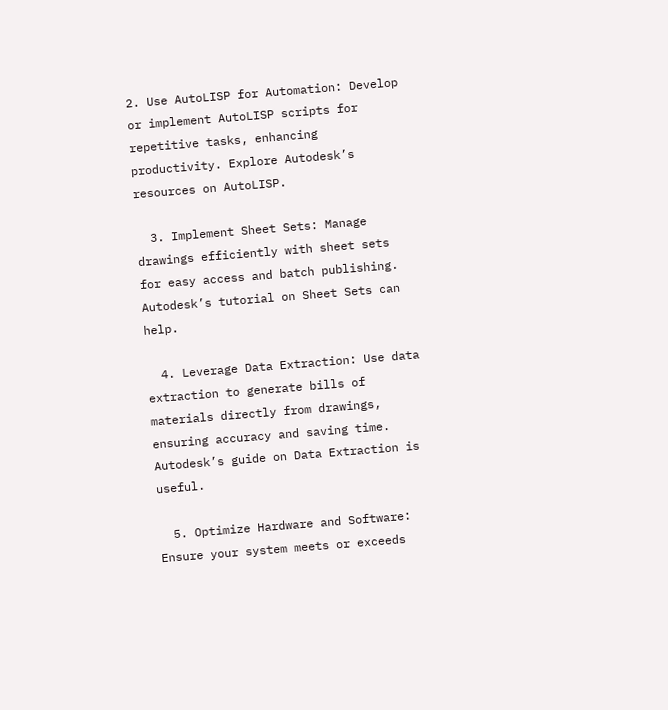2. Use AutoLISP for Automation: Develop or implement AutoLISP scripts for repetitive tasks, enhancing productivity. Explore Autodesk’s resources on AutoLISP.

  3. Implement Sheet Sets: Manage drawings efficiently with sheet sets for easy access and batch publishing. Autodesk’s tutorial on Sheet Sets can help.

  4. Leverage Data Extraction: Use data extraction to generate bills of materials directly from drawings, ensuring accuracy and saving time. Autodesk’s guide on Data Extraction is useful.

  5. Optimize Hardware and Software: Ensure your system meets or exceeds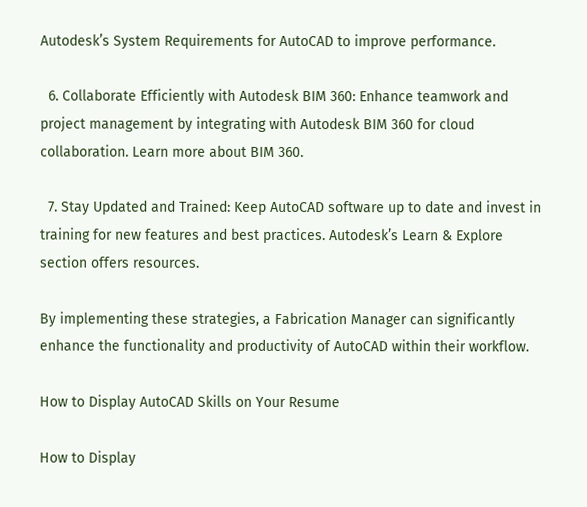Autodesk’s System Requirements for AutoCAD to improve performance.

  6. Collaborate Efficiently with Autodesk BIM 360: Enhance teamwork and project management by integrating with Autodesk BIM 360 for cloud collaboration. Learn more about BIM 360.

  7. Stay Updated and Trained: Keep AutoCAD software up to date and invest in training for new features and best practices. Autodesk’s Learn & Explore section offers resources.

By implementing these strategies, a Fabrication Manager can significantly enhance the functionality and productivity of AutoCAD within their workflow.

How to Display AutoCAD Skills on Your Resume

How to Display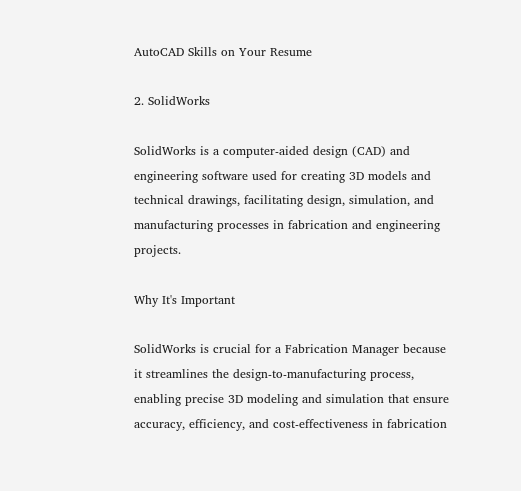AutoCAD Skills on Your Resume

2. SolidWorks

SolidWorks is a computer-aided design (CAD) and engineering software used for creating 3D models and technical drawings, facilitating design, simulation, and manufacturing processes in fabrication and engineering projects.

Why It's Important

SolidWorks is crucial for a Fabrication Manager because it streamlines the design-to-manufacturing process, enabling precise 3D modeling and simulation that ensure accuracy, efficiency, and cost-effectiveness in fabrication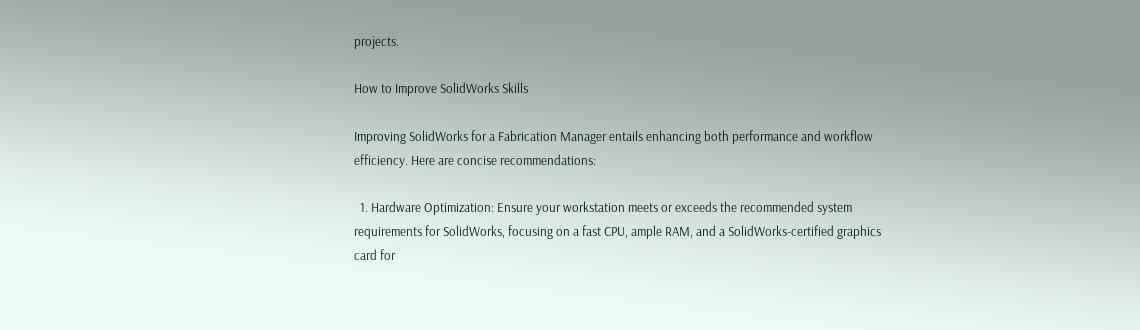projects.

How to Improve SolidWorks Skills

Improving SolidWorks for a Fabrication Manager entails enhancing both performance and workflow efficiency. Here are concise recommendations:

  1. Hardware Optimization: Ensure your workstation meets or exceeds the recommended system requirements for SolidWorks, focusing on a fast CPU, ample RAM, and a SolidWorks-certified graphics card for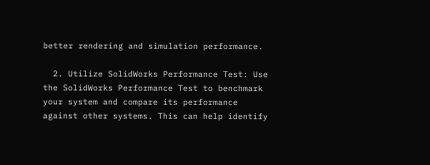better rendering and simulation performance.

  2. Utilize SolidWorks Performance Test: Use the SolidWorks Performance Test to benchmark your system and compare its performance against other systems. This can help identify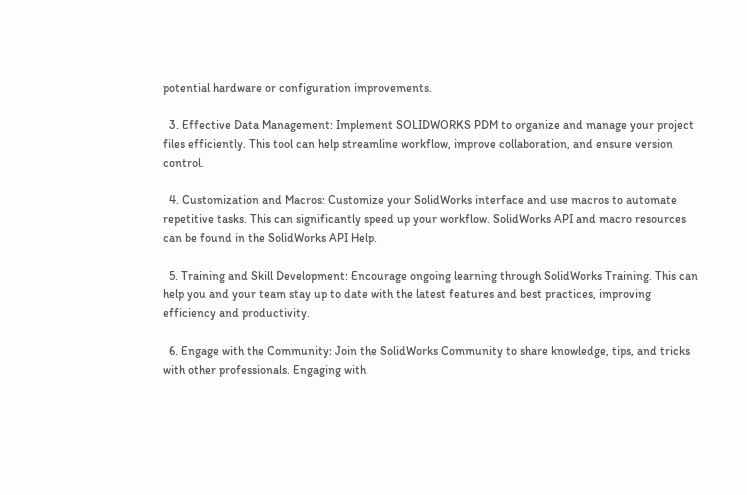potential hardware or configuration improvements.

  3. Effective Data Management: Implement SOLIDWORKS PDM to organize and manage your project files efficiently. This tool can help streamline workflow, improve collaboration, and ensure version control.

  4. Customization and Macros: Customize your SolidWorks interface and use macros to automate repetitive tasks. This can significantly speed up your workflow. SolidWorks API and macro resources can be found in the SolidWorks API Help.

  5. Training and Skill Development: Encourage ongoing learning through SolidWorks Training. This can help you and your team stay up to date with the latest features and best practices, improving efficiency and productivity.

  6. Engage with the Community: Join the SolidWorks Community to share knowledge, tips, and tricks with other professionals. Engaging with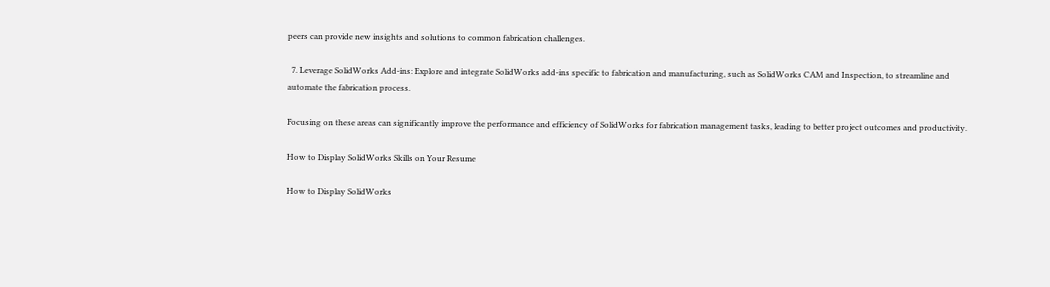peers can provide new insights and solutions to common fabrication challenges.

  7. Leverage SolidWorks Add-ins: Explore and integrate SolidWorks add-ins specific to fabrication and manufacturing, such as SolidWorks CAM and Inspection, to streamline and automate the fabrication process.

Focusing on these areas can significantly improve the performance and efficiency of SolidWorks for fabrication management tasks, leading to better project outcomes and productivity.

How to Display SolidWorks Skills on Your Resume

How to Display SolidWorks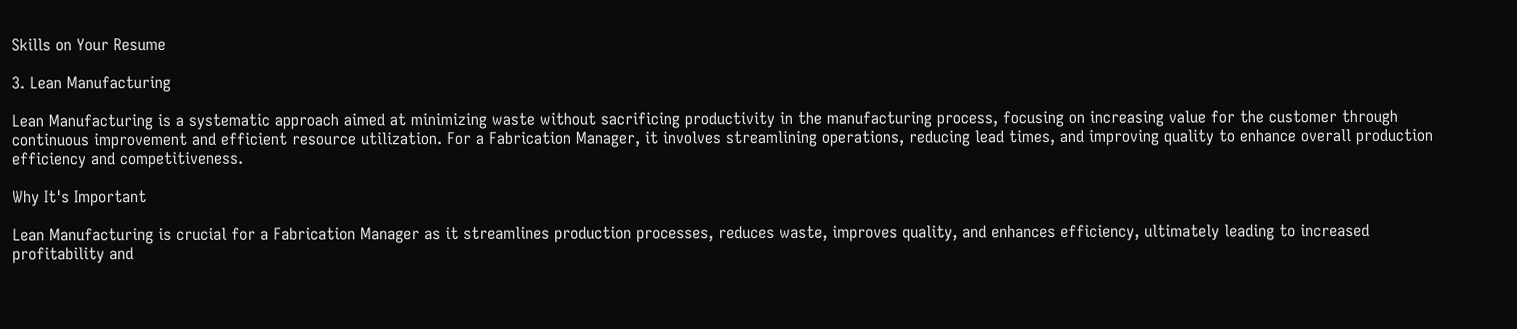Skills on Your Resume

3. Lean Manufacturing

Lean Manufacturing is a systematic approach aimed at minimizing waste without sacrificing productivity in the manufacturing process, focusing on increasing value for the customer through continuous improvement and efficient resource utilization. For a Fabrication Manager, it involves streamlining operations, reducing lead times, and improving quality to enhance overall production efficiency and competitiveness.

Why It's Important

Lean Manufacturing is crucial for a Fabrication Manager as it streamlines production processes, reduces waste, improves quality, and enhances efficiency, ultimately leading to increased profitability and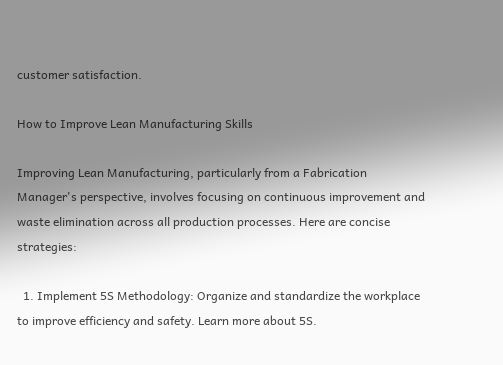customer satisfaction.

How to Improve Lean Manufacturing Skills

Improving Lean Manufacturing, particularly from a Fabrication Manager's perspective, involves focusing on continuous improvement and waste elimination across all production processes. Here are concise strategies:

  1. Implement 5S Methodology: Organize and standardize the workplace to improve efficiency and safety. Learn more about 5S.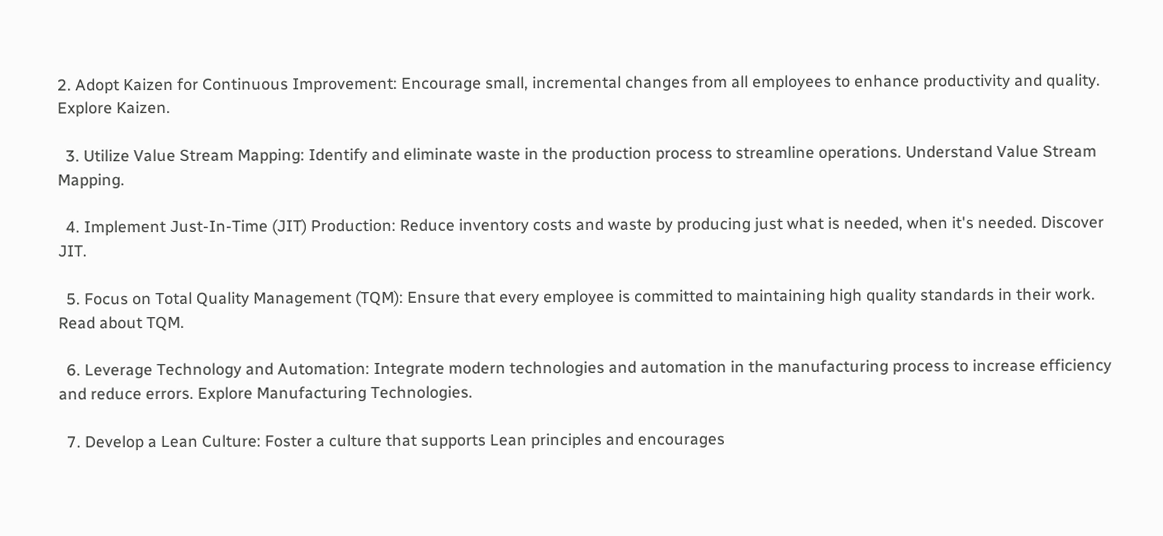2. Adopt Kaizen for Continuous Improvement: Encourage small, incremental changes from all employees to enhance productivity and quality. Explore Kaizen.

  3. Utilize Value Stream Mapping: Identify and eliminate waste in the production process to streamline operations. Understand Value Stream Mapping.

  4. Implement Just-In-Time (JIT) Production: Reduce inventory costs and waste by producing just what is needed, when it's needed. Discover JIT.

  5. Focus on Total Quality Management (TQM): Ensure that every employee is committed to maintaining high quality standards in their work. Read about TQM.

  6. Leverage Technology and Automation: Integrate modern technologies and automation in the manufacturing process to increase efficiency and reduce errors. Explore Manufacturing Technologies.

  7. Develop a Lean Culture: Foster a culture that supports Lean principles and encourages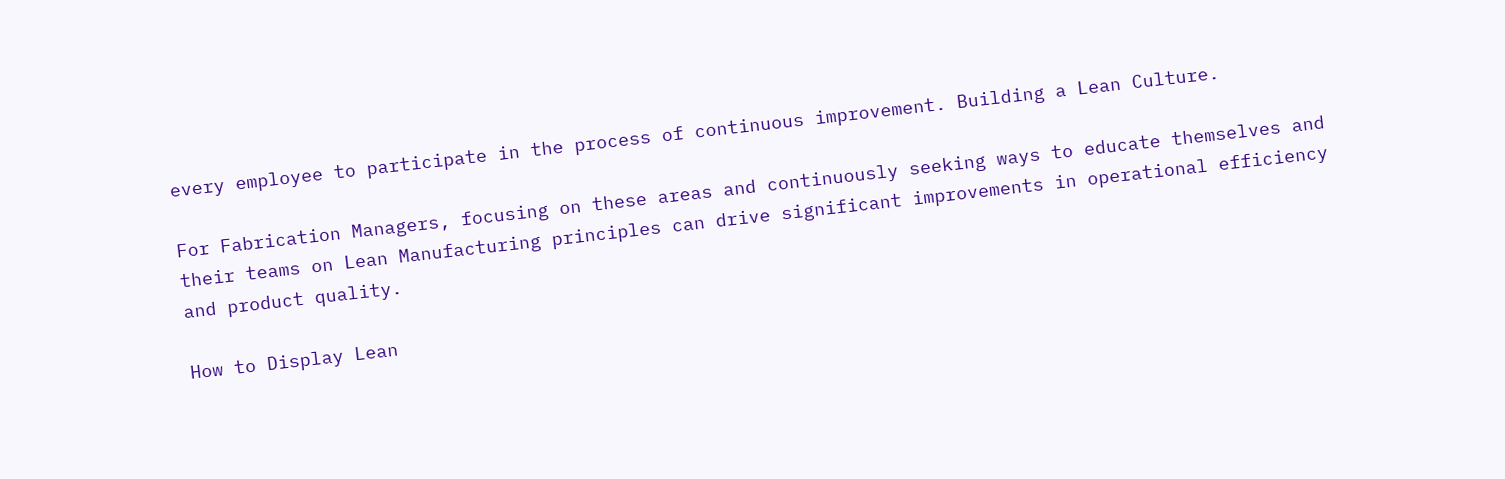every employee to participate in the process of continuous improvement. Building a Lean Culture.

For Fabrication Managers, focusing on these areas and continuously seeking ways to educate themselves and their teams on Lean Manufacturing principles can drive significant improvements in operational efficiency and product quality.

How to Display Lean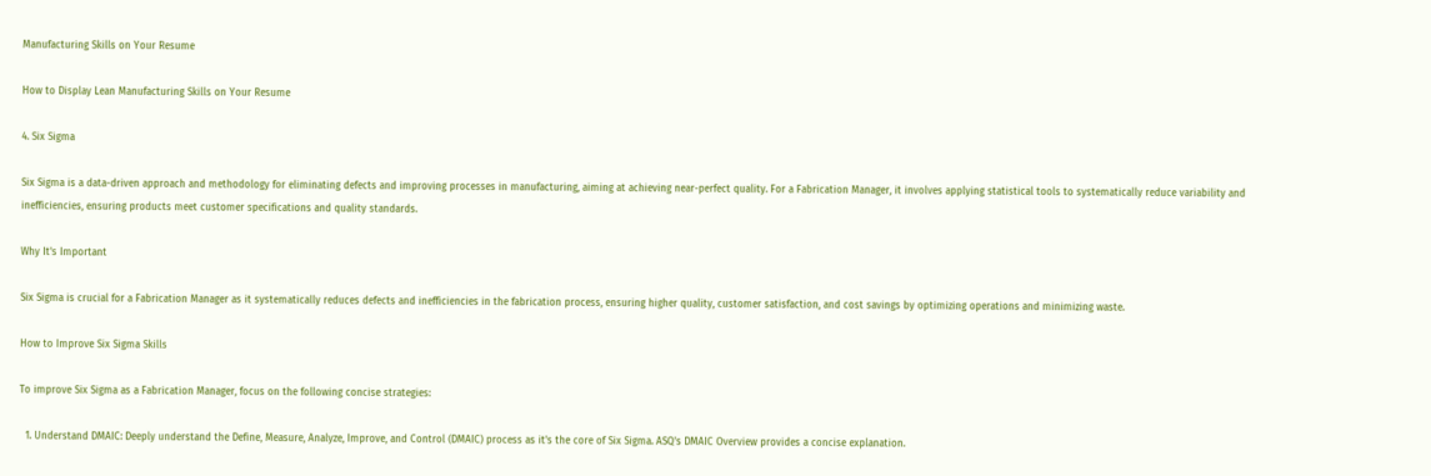Manufacturing Skills on Your Resume

How to Display Lean Manufacturing Skills on Your Resume

4. Six Sigma

Six Sigma is a data-driven approach and methodology for eliminating defects and improving processes in manufacturing, aiming at achieving near-perfect quality. For a Fabrication Manager, it involves applying statistical tools to systematically reduce variability and inefficiencies, ensuring products meet customer specifications and quality standards.

Why It's Important

Six Sigma is crucial for a Fabrication Manager as it systematically reduces defects and inefficiencies in the fabrication process, ensuring higher quality, customer satisfaction, and cost savings by optimizing operations and minimizing waste.

How to Improve Six Sigma Skills

To improve Six Sigma as a Fabrication Manager, focus on the following concise strategies:

  1. Understand DMAIC: Deeply understand the Define, Measure, Analyze, Improve, and Control (DMAIC) process as it's the core of Six Sigma. ASQ's DMAIC Overview provides a concise explanation.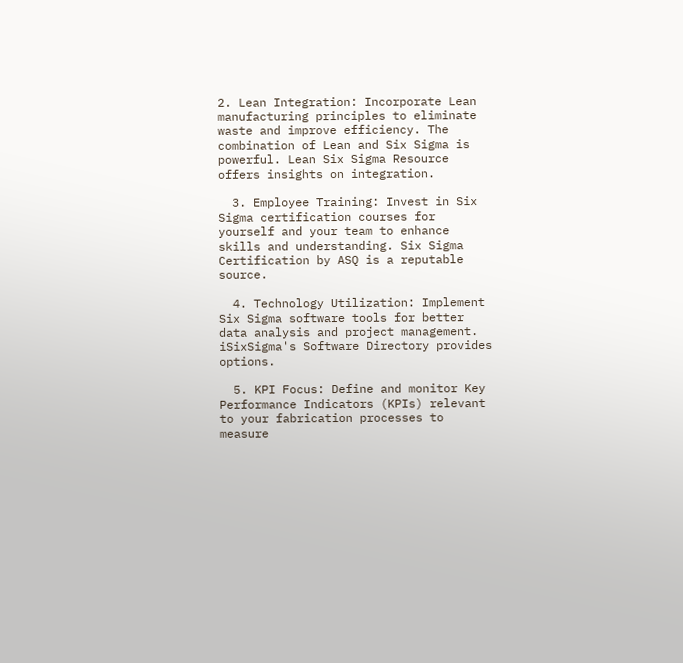2. Lean Integration: Incorporate Lean manufacturing principles to eliminate waste and improve efficiency. The combination of Lean and Six Sigma is powerful. Lean Six Sigma Resource offers insights on integration.

  3. Employee Training: Invest in Six Sigma certification courses for yourself and your team to enhance skills and understanding. Six Sigma Certification by ASQ is a reputable source.

  4. Technology Utilization: Implement Six Sigma software tools for better data analysis and project management. iSixSigma's Software Directory provides options.

  5. KPI Focus: Define and monitor Key Performance Indicators (KPIs) relevant to your fabrication processes to measure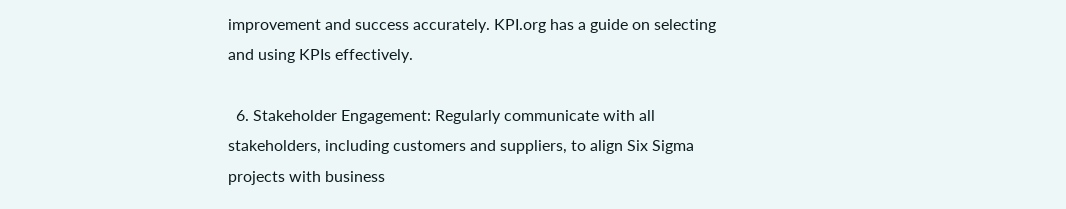improvement and success accurately. KPI.org has a guide on selecting and using KPIs effectively.

  6. Stakeholder Engagement: Regularly communicate with all stakeholders, including customers and suppliers, to align Six Sigma projects with business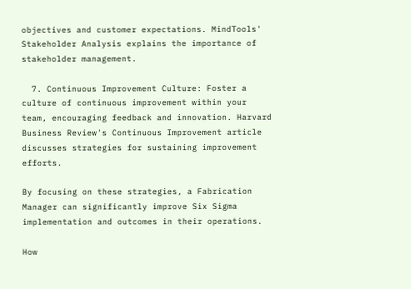objectives and customer expectations. MindTools' Stakeholder Analysis explains the importance of stakeholder management.

  7. Continuous Improvement Culture: Foster a culture of continuous improvement within your team, encouraging feedback and innovation. Harvard Business Review's Continuous Improvement article discusses strategies for sustaining improvement efforts.

By focusing on these strategies, a Fabrication Manager can significantly improve Six Sigma implementation and outcomes in their operations.

How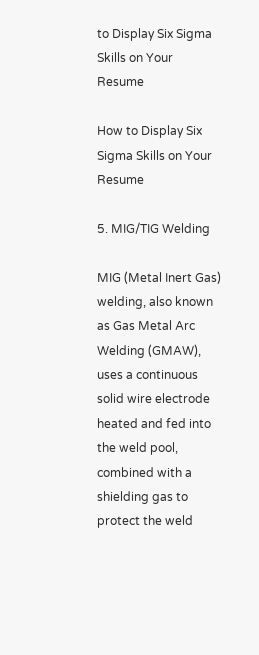to Display Six Sigma Skills on Your Resume

How to Display Six Sigma Skills on Your Resume

5. MIG/TIG Welding

MIG (Metal Inert Gas) welding, also known as Gas Metal Arc Welding (GMAW), uses a continuous solid wire electrode heated and fed into the weld pool, combined with a shielding gas to protect the weld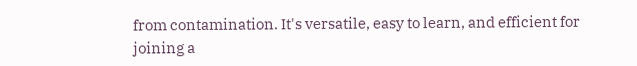from contamination. It's versatile, easy to learn, and efficient for joining a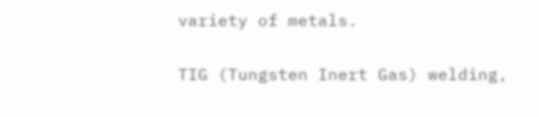variety of metals.

TIG (Tungsten Inert Gas) welding,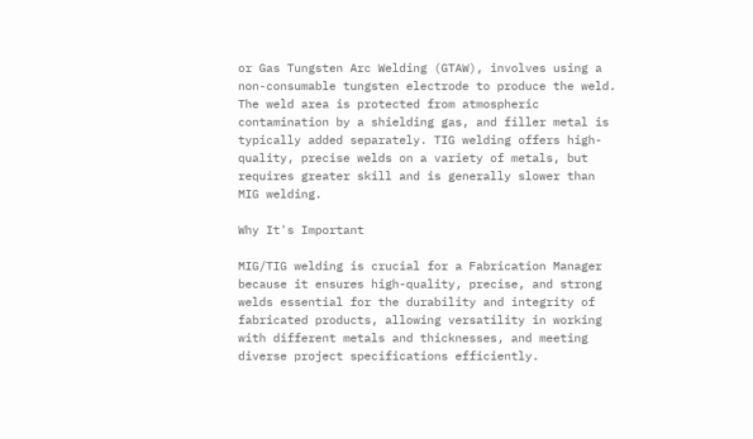or Gas Tungsten Arc Welding (GTAW), involves using a non-consumable tungsten electrode to produce the weld. The weld area is protected from atmospheric contamination by a shielding gas, and filler metal is typically added separately. TIG welding offers high-quality, precise welds on a variety of metals, but requires greater skill and is generally slower than MIG welding.

Why It's Important

MIG/TIG welding is crucial for a Fabrication Manager because it ensures high-quality, precise, and strong welds essential for the durability and integrity of fabricated products, allowing versatility in working with different metals and thicknesses, and meeting diverse project specifications efficiently.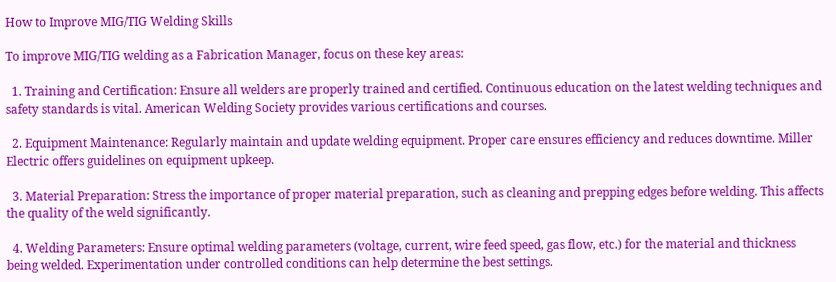How to Improve MIG/TIG Welding Skills

To improve MIG/TIG welding as a Fabrication Manager, focus on these key areas:

  1. Training and Certification: Ensure all welders are properly trained and certified. Continuous education on the latest welding techniques and safety standards is vital. American Welding Society provides various certifications and courses.

  2. Equipment Maintenance: Regularly maintain and update welding equipment. Proper care ensures efficiency and reduces downtime. Miller Electric offers guidelines on equipment upkeep.

  3. Material Preparation: Stress the importance of proper material preparation, such as cleaning and prepping edges before welding. This affects the quality of the weld significantly.

  4. Welding Parameters: Ensure optimal welding parameters (voltage, current, wire feed speed, gas flow, etc.) for the material and thickness being welded. Experimentation under controlled conditions can help determine the best settings.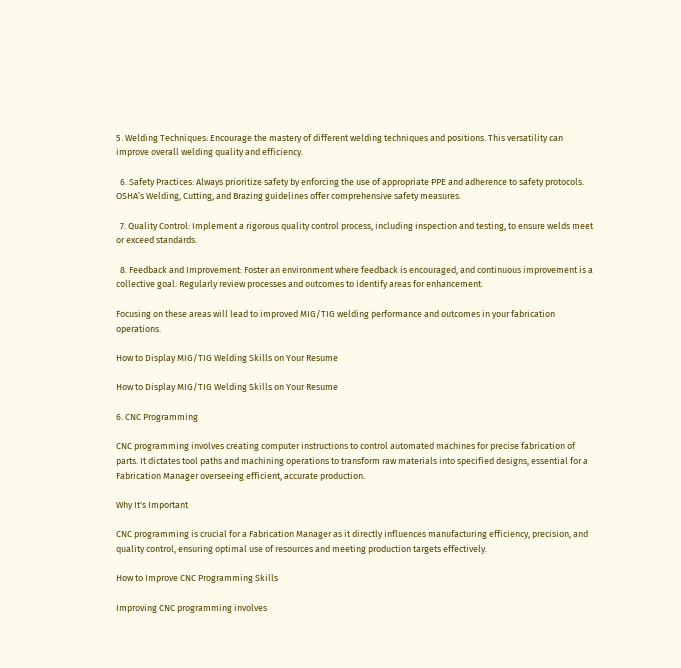5. Welding Techniques: Encourage the mastery of different welding techniques and positions. This versatility can improve overall welding quality and efficiency.

  6. Safety Practices: Always prioritize safety by enforcing the use of appropriate PPE and adherence to safety protocols. OSHA’s Welding, Cutting, and Brazing guidelines offer comprehensive safety measures.

  7. Quality Control: Implement a rigorous quality control process, including inspection and testing, to ensure welds meet or exceed standards.

  8. Feedback and Improvement: Foster an environment where feedback is encouraged, and continuous improvement is a collective goal. Regularly review processes and outcomes to identify areas for enhancement.

Focusing on these areas will lead to improved MIG/TIG welding performance and outcomes in your fabrication operations.

How to Display MIG/TIG Welding Skills on Your Resume

How to Display MIG/TIG Welding Skills on Your Resume

6. CNC Programming

CNC programming involves creating computer instructions to control automated machines for precise fabrication of parts. It dictates tool paths and machining operations to transform raw materials into specified designs, essential for a Fabrication Manager overseeing efficient, accurate production.

Why It's Important

CNC programming is crucial for a Fabrication Manager as it directly influences manufacturing efficiency, precision, and quality control, ensuring optimal use of resources and meeting production targets effectively.

How to Improve CNC Programming Skills

Improving CNC programming involves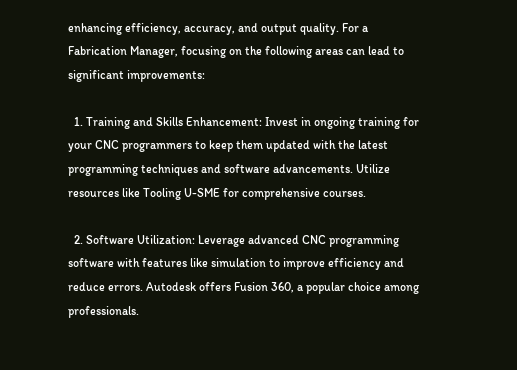enhancing efficiency, accuracy, and output quality. For a Fabrication Manager, focusing on the following areas can lead to significant improvements:

  1. Training and Skills Enhancement: Invest in ongoing training for your CNC programmers to keep them updated with the latest programming techniques and software advancements. Utilize resources like Tooling U-SME for comprehensive courses.

  2. Software Utilization: Leverage advanced CNC programming software with features like simulation to improve efficiency and reduce errors. Autodesk offers Fusion 360, a popular choice among professionals.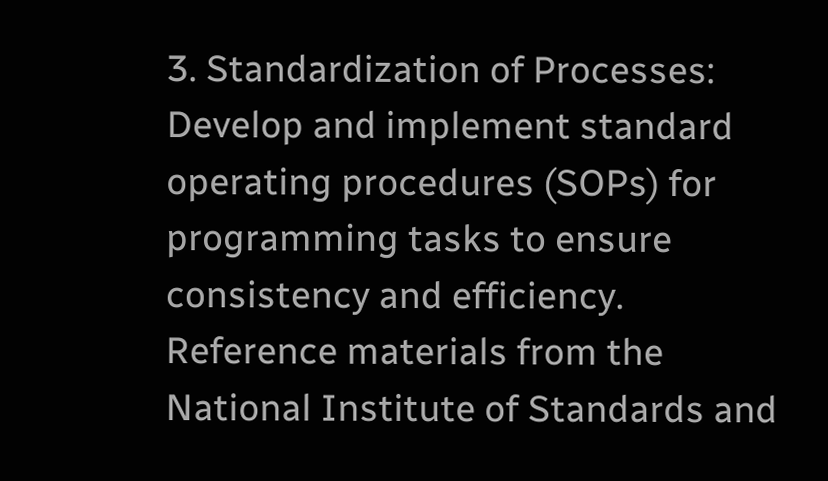3. Standardization of Processes: Develop and implement standard operating procedures (SOPs) for programming tasks to ensure consistency and efficiency. Reference materials from the National Institute of Standards and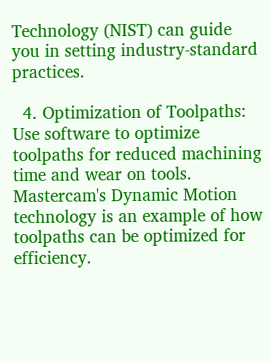Technology (NIST) can guide you in setting industry-standard practices.

  4. Optimization of Toolpaths: Use software to optimize toolpaths for reduced machining time and wear on tools. Mastercam's Dynamic Motion technology is an example of how toolpaths can be optimized for efficiency.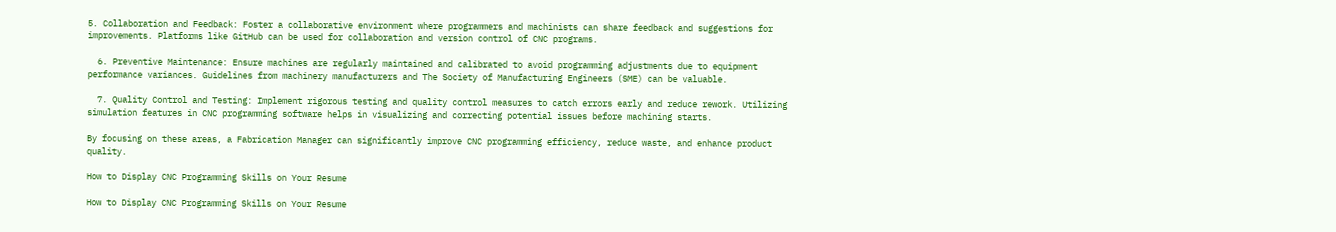5. Collaboration and Feedback: Foster a collaborative environment where programmers and machinists can share feedback and suggestions for improvements. Platforms like GitHub can be used for collaboration and version control of CNC programs.

  6. Preventive Maintenance: Ensure machines are regularly maintained and calibrated to avoid programming adjustments due to equipment performance variances. Guidelines from machinery manufacturers and The Society of Manufacturing Engineers (SME) can be valuable.

  7. Quality Control and Testing: Implement rigorous testing and quality control measures to catch errors early and reduce rework. Utilizing simulation features in CNC programming software helps in visualizing and correcting potential issues before machining starts.

By focusing on these areas, a Fabrication Manager can significantly improve CNC programming efficiency, reduce waste, and enhance product quality.

How to Display CNC Programming Skills on Your Resume

How to Display CNC Programming Skills on Your Resume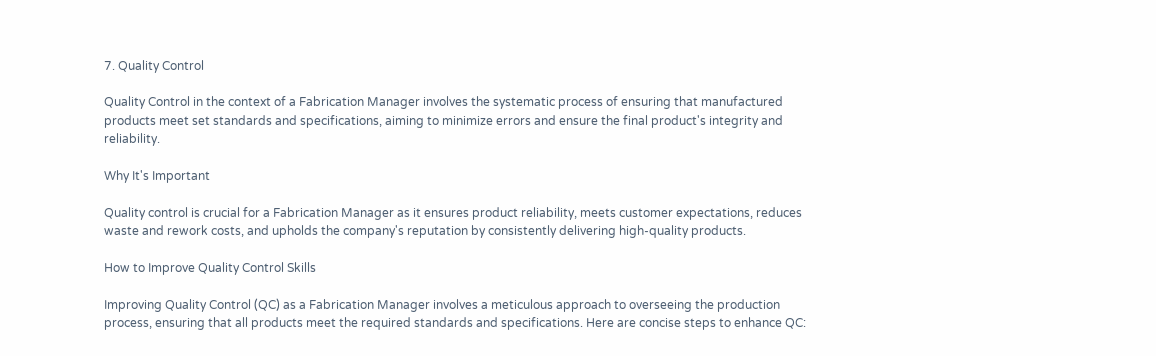7. Quality Control

Quality Control in the context of a Fabrication Manager involves the systematic process of ensuring that manufactured products meet set standards and specifications, aiming to minimize errors and ensure the final product's integrity and reliability.

Why It's Important

Quality control is crucial for a Fabrication Manager as it ensures product reliability, meets customer expectations, reduces waste and rework costs, and upholds the company's reputation by consistently delivering high-quality products.

How to Improve Quality Control Skills

Improving Quality Control (QC) as a Fabrication Manager involves a meticulous approach to overseeing the production process, ensuring that all products meet the required standards and specifications. Here are concise steps to enhance QC: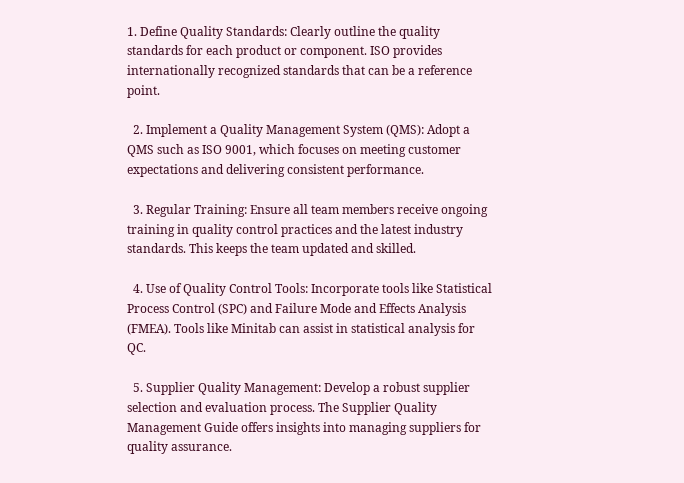1. Define Quality Standards: Clearly outline the quality standards for each product or component. ISO provides internationally recognized standards that can be a reference point.

  2. Implement a Quality Management System (QMS): Adopt a QMS such as ISO 9001, which focuses on meeting customer expectations and delivering consistent performance.

  3. Regular Training: Ensure all team members receive ongoing training in quality control practices and the latest industry standards. This keeps the team updated and skilled.

  4. Use of Quality Control Tools: Incorporate tools like Statistical Process Control (SPC) and Failure Mode and Effects Analysis (FMEA). Tools like Minitab can assist in statistical analysis for QC.

  5. Supplier Quality Management: Develop a robust supplier selection and evaluation process. The Supplier Quality Management Guide offers insights into managing suppliers for quality assurance.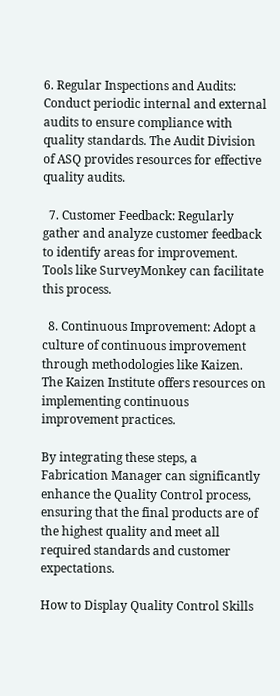6. Regular Inspections and Audits: Conduct periodic internal and external audits to ensure compliance with quality standards. The Audit Division of ASQ provides resources for effective quality audits.

  7. Customer Feedback: Regularly gather and analyze customer feedback to identify areas for improvement. Tools like SurveyMonkey can facilitate this process.

  8. Continuous Improvement: Adopt a culture of continuous improvement through methodologies like Kaizen. The Kaizen Institute offers resources on implementing continuous improvement practices.

By integrating these steps, a Fabrication Manager can significantly enhance the Quality Control process, ensuring that the final products are of the highest quality and meet all required standards and customer expectations.

How to Display Quality Control Skills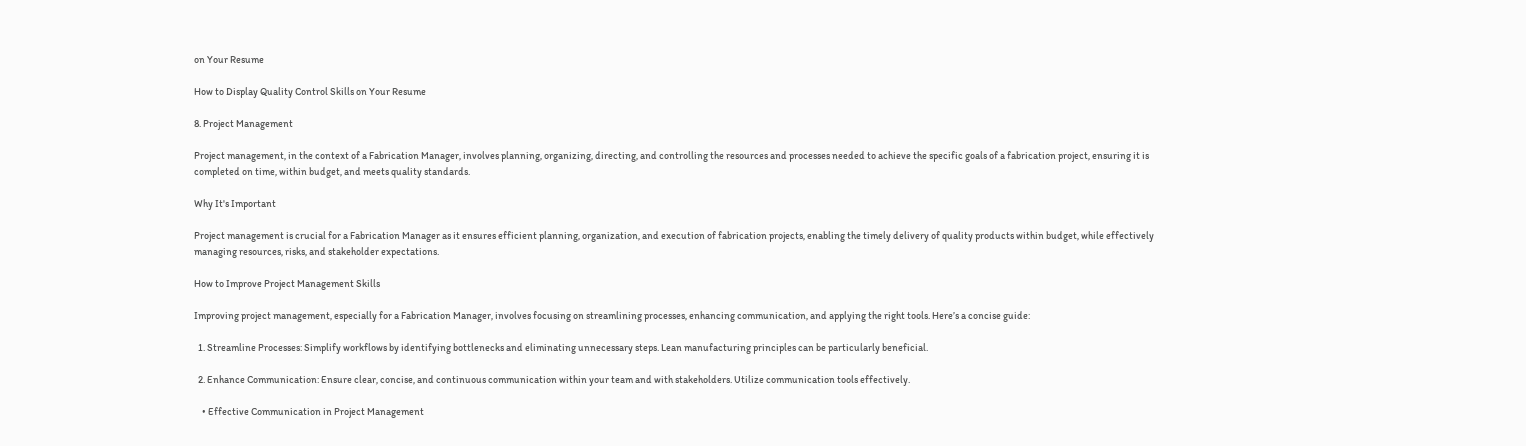on Your Resume

How to Display Quality Control Skills on Your Resume

8. Project Management

Project management, in the context of a Fabrication Manager, involves planning, organizing, directing, and controlling the resources and processes needed to achieve the specific goals of a fabrication project, ensuring it is completed on time, within budget, and meets quality standards.

Why It's Important

Project management is crucial for a Fabrication Manager as it ensures efficient planning, organization, and execution of fabrication projects, enabling the timely delivery of quality products within budget, while effectively managing resources, risks, and stakeholder expectations.

How to Improve Project Management Skills

Improving project management, especially for a Fabrication Manager, involves focusing on streamlining processes, enhancing communication, and applying the right tools. Here’s a concise guide:

  1. Streamline Processes: Simplify workflows by identifying bottlenecks and eliminating unnecessary steps. Lean manufacturing principles can be particularly beneficial.

  2. Enhance Communication: Ensure clear, concise, and continuous communication within your team and with stakeholders. Utilize communication tools effectively.

    • Effective Communication in Project Management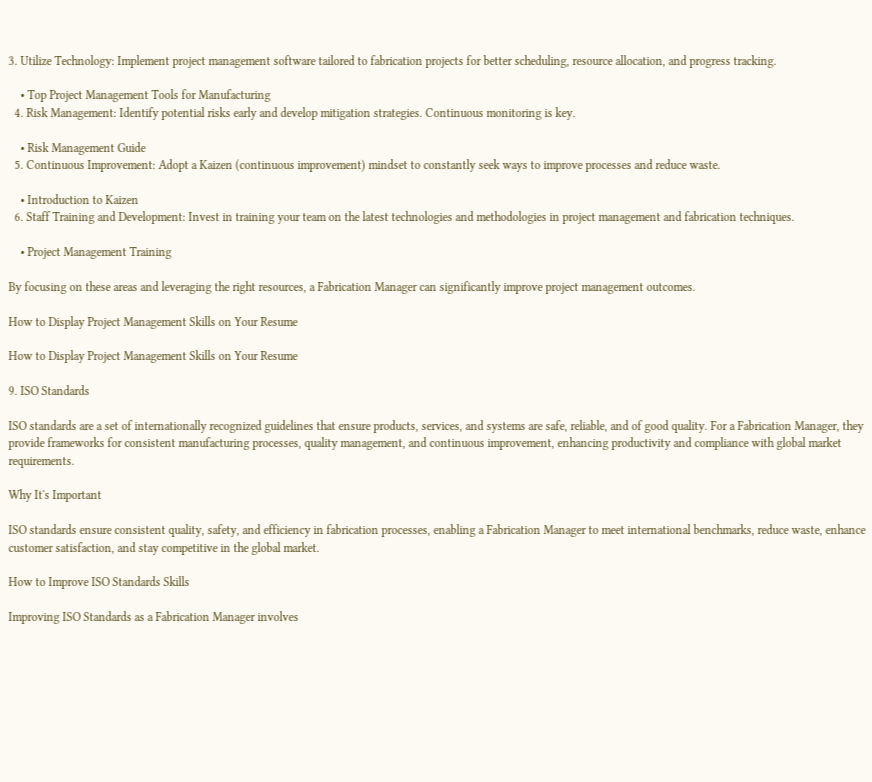3. Utilize Technology: Implement project management software tailored to fabrication projects for better scheduling, resource allocation, and progress tracking.

    • Top Project Management Tools for Manufacturing
  4. Risk Management: Identify potential risks early and develop mitigation strategies. Continuous monitoring is key.

    • Risk Management Guide
  5. Continuous Improvement: Adopt a Kaizen (continuous improvement) mindset to constantly seek ways to improve processes and reduce waste.

    • Introduction to Kaizen
  6. Staff Training and Development: Invest in training your team on the latest technologies and methodologies in project management and fabrication techniques.

    • Project Management Training

By focusing on these areas and leveraging the right resources, a Fabrication Manager can significantly improve project management outcomes.

How to Display Project Management Skills on Your Resume

How to Display Project Management Skills on Your Resume

9. ISO Standards

ISO standards are a set of internationally recognized guidelines that ensure products, services, and systems are safe, reliable, and of good quality. For a Fabrication Manager, they provide frameworks for consistent manufacturing processes, quality management, and continuous improvement, enhancing productivity and compliance with global market requirements.

Why It's Important

ISO standards ensure consistent quality, safety, and efficiency in fabrication processes, enabling a Fabrication Manager to meet international benchmarks, reduce waste, enhance customer satisfaction, and stay competitive in the global market.

How to Improve ISO Standards Skills

Improving ISO Standards as a Fabrication Manager involves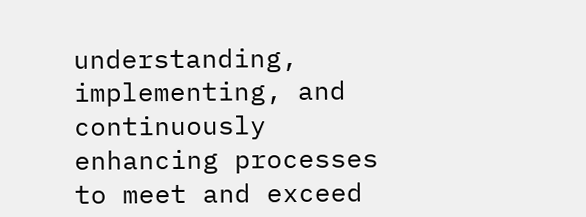understanding, implementing, and continuously enhancing processes to meet and exceed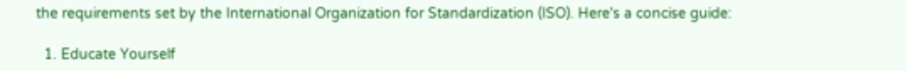the requirements set by the International Organization for Standardization (ISO). Here's a concise guide:

  1. Educate Yourself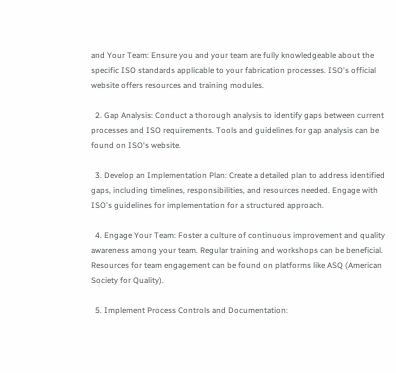and Your Team: Ensure you and your team are fully knowledgeable about the specific ISO standards applicable to your fabrication processes. ISO's official website offers resources and training modules.

  2. Gap Analysis: Conduct a thorough analysis to identify gaps between current processes and ISO requirements. Tools and guidelines for gap analysis can be found on ISO's website.

  3. Develop an Implementation Plan: Create a detailed plan to address identified gaps, including timelines, responsibilities, and resources needed. Engage with ISO's guidelines for implementation for a structured approach.

  4. Engage Your Team: Foster a culture of continuous improvement and quality awareness among your team. Regular training and workshops can be beneficial. Resources for team engagement can be found on platforms like ASQ (American Society for Quality).

  5. Implement Process Controls and Documentation: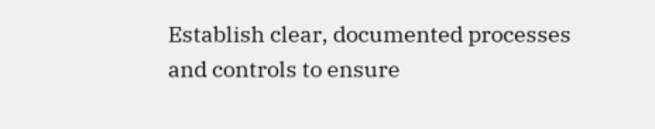Establish clear, documented processes and controls to ensure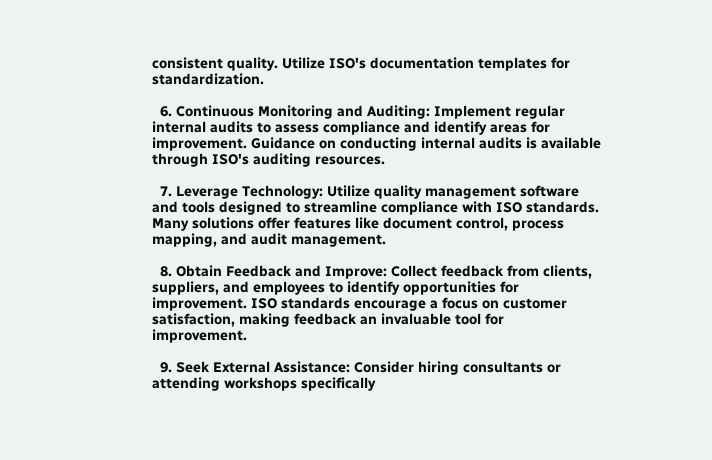consistent quality. Utilize ISO's documentation templates for standardization.

  6. Continuous Monitoring and Auditing: Implement regular internal audits to assess compliance and identify areas for improvement. Guidance on conducting internal audits is available through ISO's auditing resources.

  7. Leverage Technology: Utilize quality management software and tools designed to streamline compliance with ISO standards. Many solutions offer features like document control, process mapping, and audit management.

  8. Obtain Feedback and Improve: Collect feedback from clients, suppliers, and employees to identify opportunities for improvement. ISO standards encourage a focus on customer satisfaction, making feedback an invaluable tool for improvement.

  9. Seek External Assistance: Consider hiring consultants or attending workshops specifically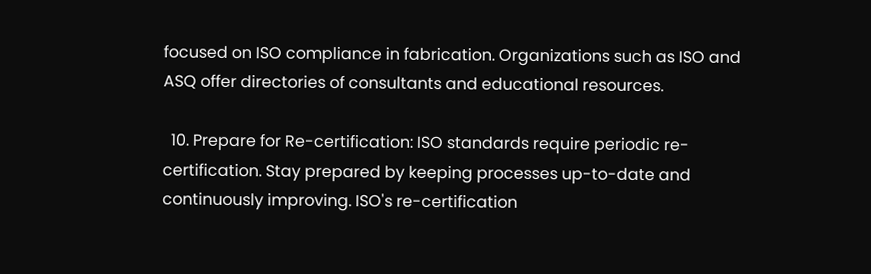focused on ISO compliance in fabrication. Organizations such as ISO and ASQ offer directories of consultants and educational resources.

  10. Prepare for Re-certification: ISO standards require periodic re-certification. Stay prepared by keeping processes up-to-date and continuously improving. ISO's re-certification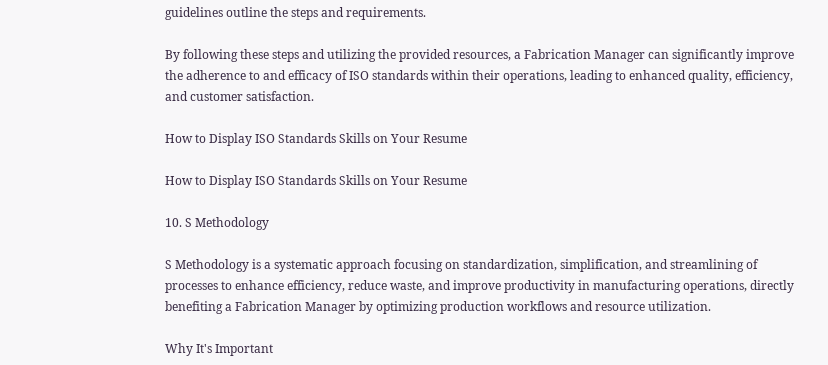guidelines outline the steps and requirements.

By following these steps and utilizing the provided resources, a Fabrication Manager can significantly improve the adherence to and efficacy of ISO standards within their operations, leading to enhanced quality, efficiency, and customer satisfaction.

How to Display ISO Standards Skills on Your Resume

How to Display ISO Standards Skills on Your Resume

10. S Methodology

S Methodology is a systematic approach focusing on standardization, simplification, and streamlining of processes to enhance efficiency, reduce waste, and improve productivity in manufacturing operations, directly benefiting a Fabrication Manager by optimizing production workflows and resource utilization.

Why It's Important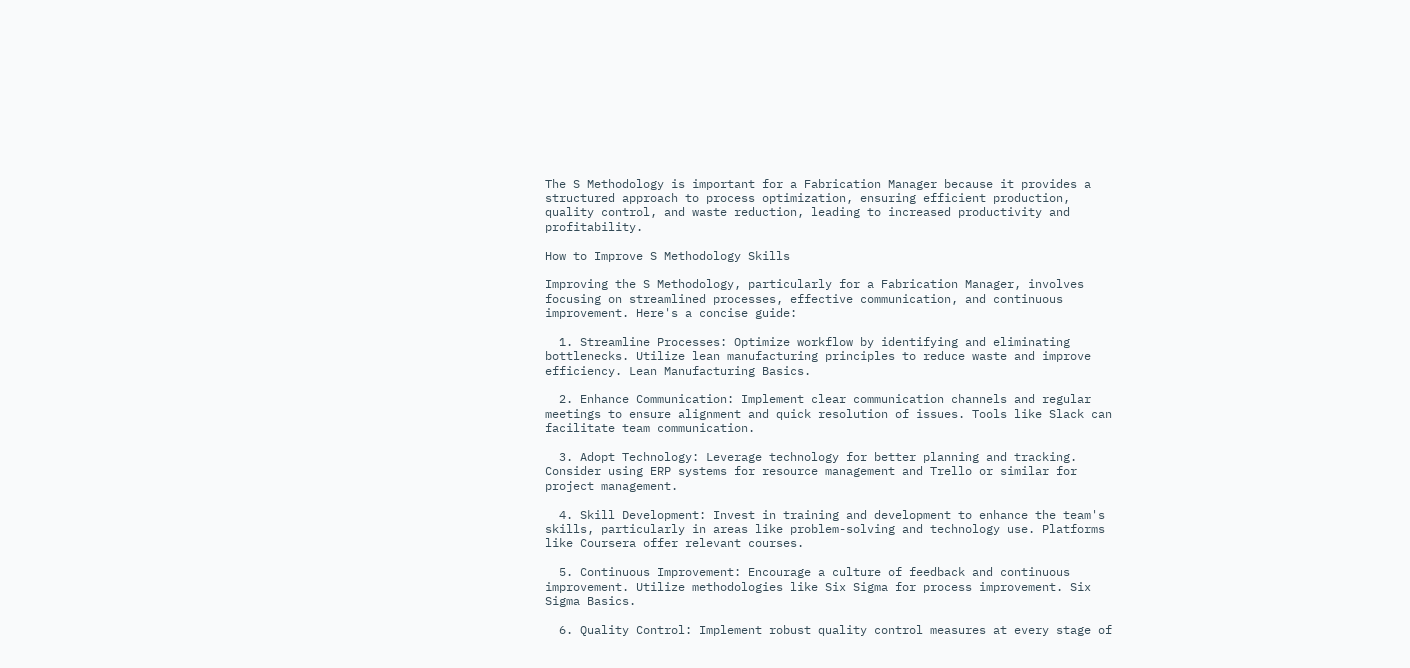The S Methodology is important for a Fabrication Manager because it provides a structured approach to process optimization, ensuring efficient production, quality control, and waste reduction, leading to increased productivity and profitability.

How to Improve S Methodology Skills

Improving the S Methodology, particularly for a Fabrication Manager, involves focusing on streamlined processes, effective communication, and continuous improvement. Here's a concise guide:

  1. Streamline Processes: Optimize workflow by identifying and eliminating bottlenecks. Utilize lean manufacturing principles to reduce waste and improve efficiency. Lean Manufacturing Basics.

  2. Enhance Communication: Implement clear communication channels and regular meetings to ensure alignment and quick resolution of issues. Tools like Slack can facilitate team communication.

  3. Adopt Technology: Leverage technology for better planning and tracking. Consider using ERP systems for resource management and Trello or similar for project management.

  4. Skill Development: Invest in training and development to enhance the team's skills, particularly in areas like problem-solving and technology use. Platforms like Coursera offer relevant courses.

  5. Continuous Improvement: Encourage a culture of feedback and continuous improvement. Utilize methodologies like Six Sigma for process improvement. Six Sigma Basics.

  6. Quality Control: Implement robust quality control measures at every stage of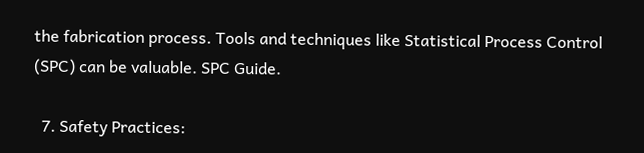the fabrication process. Tools and techniques like Statistical Process Control (SPC) can be valuable. SPC Guide.

  7. Safety Practices: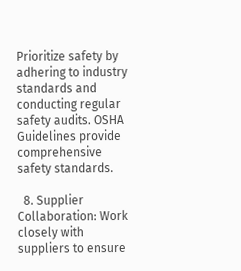Prioritize safety by adhering to industry standards and conducting regular safety audits. OSHA Guidelines provide comprehensive safety standards.

  8. Supplier Collaboration: Work closely with suppliers to ensure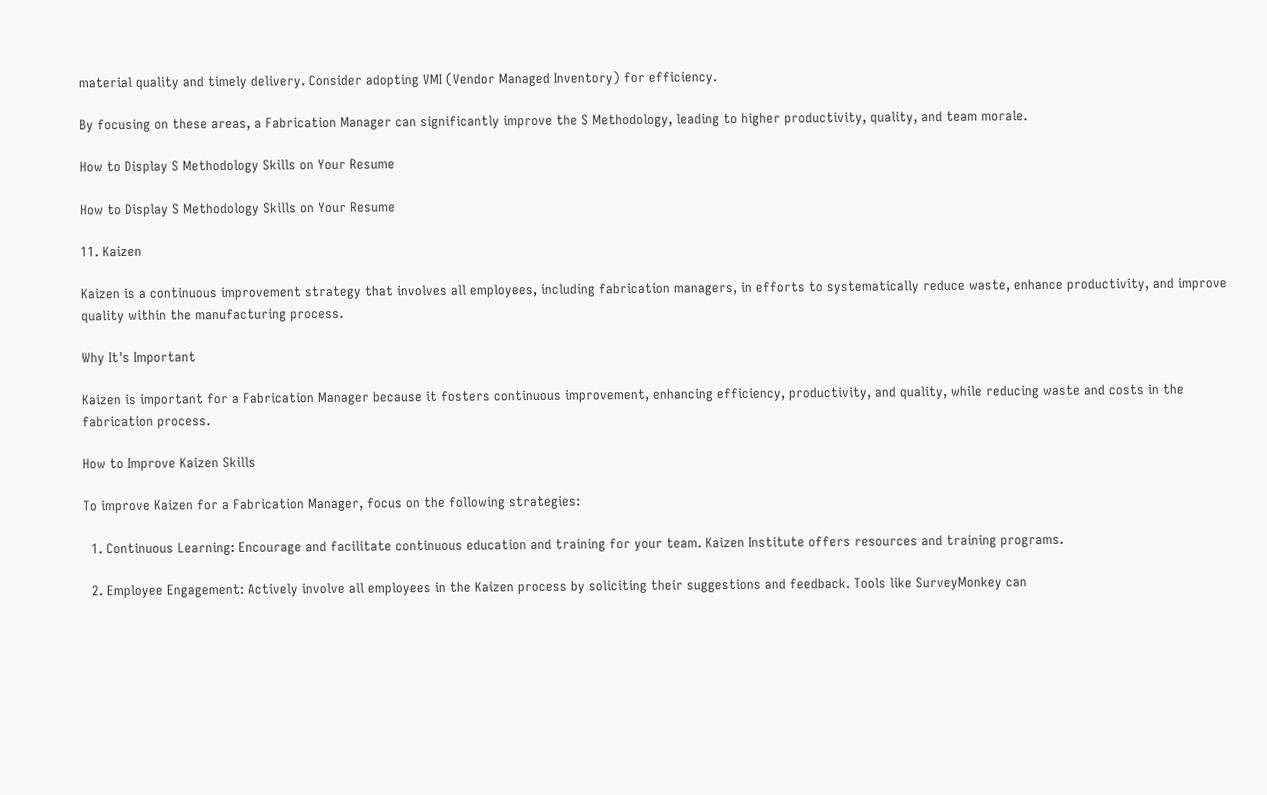material quality and timely delivery. Consider adopting VMI (Vendor Managed Inventory) for efficiency.

By focusing on these areas, a Fabrication Manager can significantly improve the S Methodology, leading to higher productivity, quality, and team morale.

How to Display S Methodology Skills on Your Resume

How to Display S Methodology Skills on Your Resume

11. Kaizen

Kaizen is a continuous improvement strategy that involves all employees, including fabrication managers, in efforts to systematically reduce waste, enhance productivity, and improve quality within the manufacturing process.

Why It's Important

Kaizen is important for a Fabrication Manager because it fosters continuous improvement, enhancing efficiency, productivity, and quality, while reducing waste and costs in the fabrication process.

How to Improve Kaizen Skills

To improve Kaizen for a Fabrication Manager, focus on the following strategies:

  1. Continuous Learning: Encourage and facilitate continuous education and training for your team. Kaizen Institute offers resources and training programs.

  2. Employee Engagement: Actively involve all employees in the Kaizen process by soliciting their suggestions and feedback. Tools like SurveyMonkey can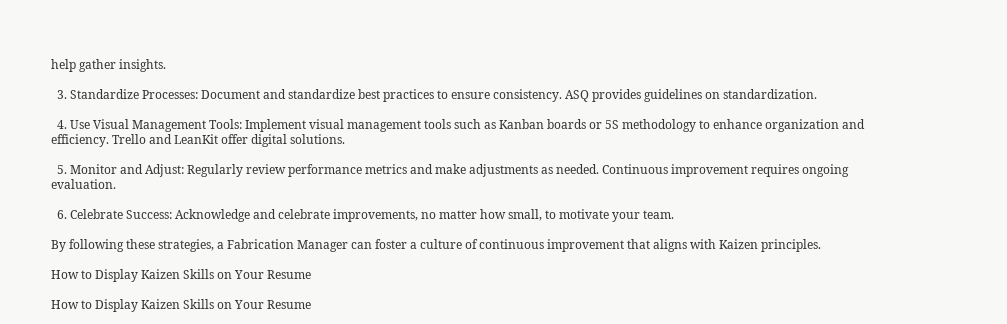help gather insights.

  3. Standardize Processes: Document and standardize best practices to ensure consistency. ASQ provides guidelines on standardization.

  4. Use Visual Management Tools: Implement visual management tools such as Kanban boards or 5S methodology to enhance organization and efficiency. Trello and LeanKit offer digital solutions.

  5. Monitor and Adjust: Regularly review performance metrics and make adjustments as needed. Continuous improvement requires ongoing evaluation.

  6. Celebrate Success: Acknowledge and celebrate improvements, no matter how small, to motivate your team.

By following these strategies, a Fabrication Manager can foster a culture of continuous improvement that aligns with Kaizen principles.

How to Display Kaizen Skills on Your Resume

How to Display Kaizen Skills on Your Resume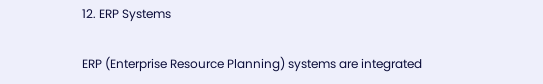12. ERP Systems

ERP (Enterprise Resource Planning) systems are integrated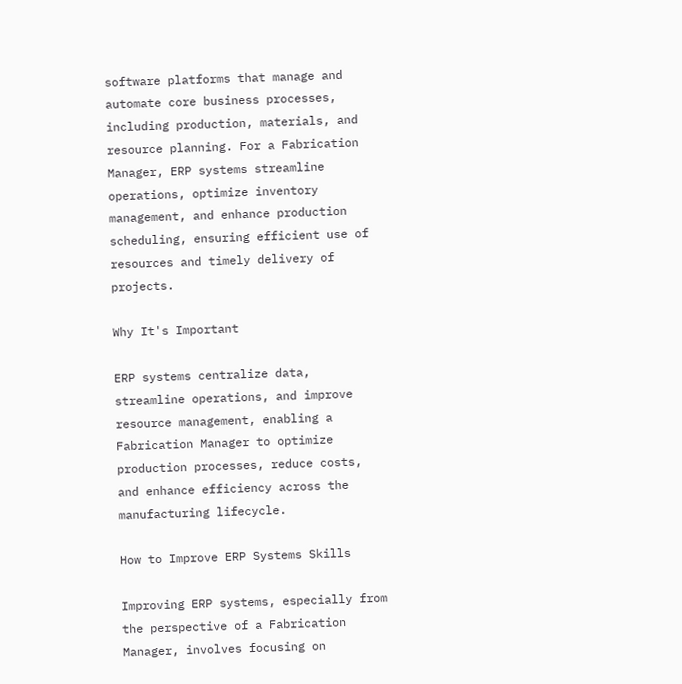software platforms that manage and automate core business processes, including production, materials, and resource planning. For a Fabrication Manager, ERP systems streamline operations, optimize inventory management, and enhance production scheduling, ensuring efficient use of resources and timely delivery of projects.

Why It's Important

ERP systems centralize data, streamline operations, and improve resource management, enabling a Fabrication Manager to optimize production processes, reduce costs, and enhance efficiency across the manufacturing lifecycle.

How to Improve ERP Systems Skills

Improving ERP systems, especially from the perspective of a Fabrication Manager, involves focusing on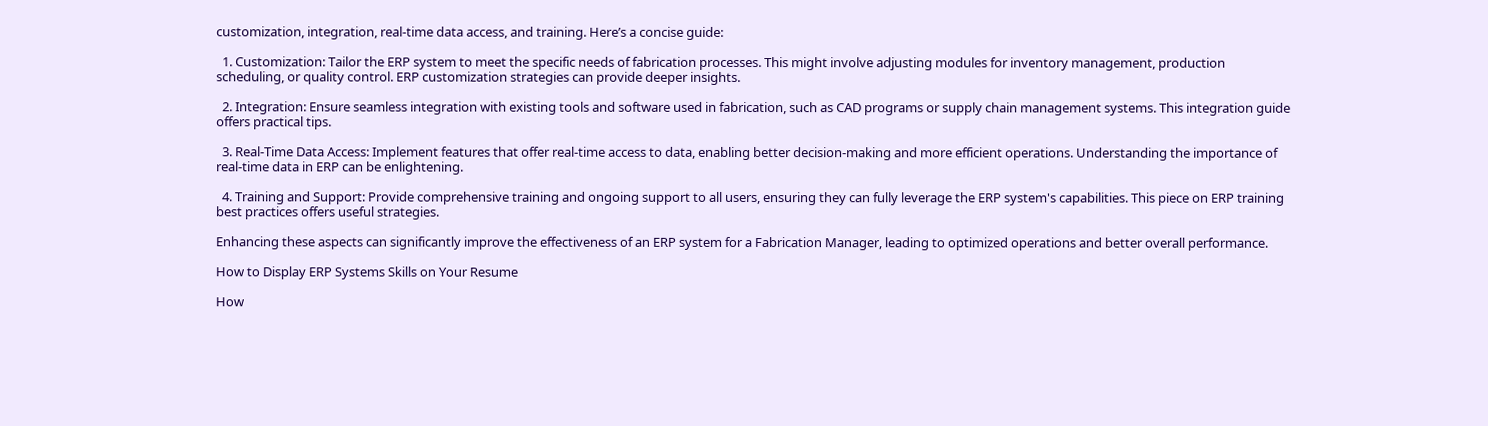customization, integration, real-time data access, and training. Here’s a concise guide:

  1. Customization: Tailor the ERP system to meet the specific needs of fabrication processes. This might involve adjusting modules for inventory management, production scheduling, or quality control. ERP customization strategies can provide deeper insights.

  2. Integration: Ensure seamless integration with existing tools and software used in fabrication, such as CAD programs or supply chain management systems. This integration guide offers practical tips.

  3. Real-Time Data Access: Implement features that offer real-time access to data, enabling better decision-making and more efficient operations. Understanding the importance of real-time data in ERP can be enlightening.

  4. Training and Support: Provide comprehensive training and ongoing support to all users, ensuring they can fully leverage the ERP system's capabilities. This piece on ERP training best practices offers useful strategies.

Enhancing these aspects can significantly improve the effectiveness of an ERP system for a Fabrication Manager, leading to optimized operations and better overall performance.

How to Display ERP Systems Skills on Your Resume

How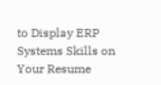to Display ERP Systems Skills on Your Resume